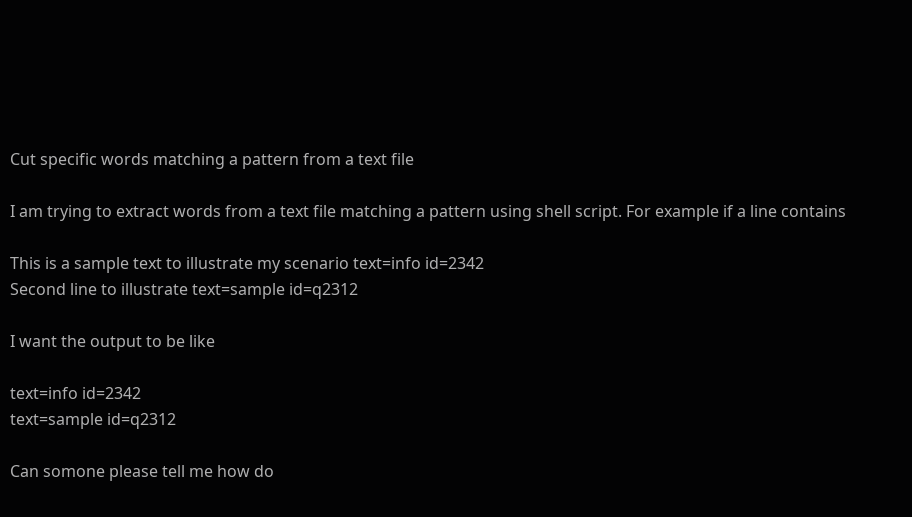Cut specific words matching a pattern from a text file

I am trying to extract words from a text file matching a pattern using shell script. For example if a line contains

This is a sample text to illustrate my scenario text=info id=2342
Second line to illustrate text=sample id=q2312

I want the output to be like

text=info id=2342
text=sample id=q2312

Can somone please tell me how do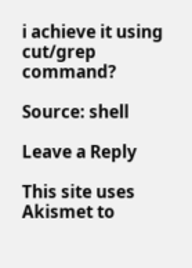i achieve it using cut/grep command?

Source: shell

Leave a Reply

This site uses Akismet to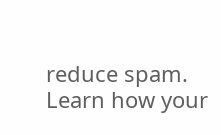reduce spam. Learn how your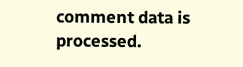comment data is processed.